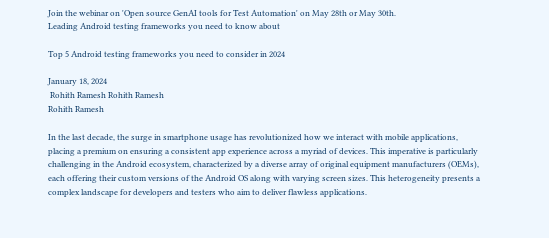Join the webinar on 'Open source GenAI tools for Test Automation' on May 28th or May 30th.
Leading Android testing frameworks you need to know about

Top 5 Android testing frameworks you need to consider in 2024

January 18, 2024
 Rohith Ramesh Rohith Ramesh
Rohith Ramesh

In the last decade, the surge in smartphone usage has revolutionized how we interact with mobile applications, placing a premium on ensuring a consistent app experience across a myriad of devices. This imperative is particularly challenging in the Android ecosystem, characterized by a diverse array of original equipment manufacturers (OEMs), each offering their custom versions of the Android OS along with varying screen sizes. This heterogeneity presents a complex landscape for developers and testers who aim to deliver flawless applications.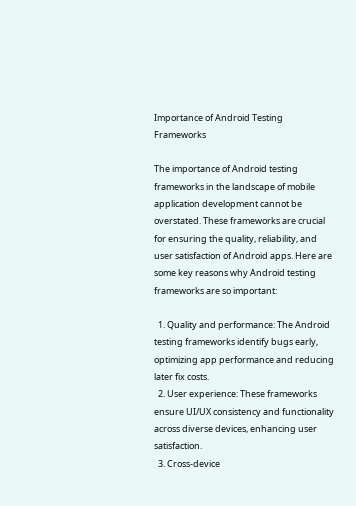Importance of Android Testing Frameworks

The importance of Android testing frameworks in the landscape of mobile application development cannot be overstated. These frameworks are crucial for ensuring the quality, reliability, and user satisfaction of Android apps. Here are some key reasons why Android testing frameworks are so important:

  1. Quality and performance: The Android testing frameworks identify bugs early, optimizing app performance and reducing later fix costs.
  2. User experience: These frameworks ensure UI/UX consistency and functionality across diverse devices, enhancing user satisfaction.
  3. Cross-device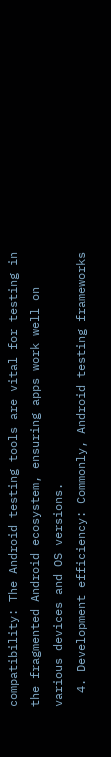compatibility: The Android testing tools are vital for testing in the fragmented Android ecosystem, ensuring apps work well on various devices and OS versions.
  4. Development efficiency: Commonly, Android testing frameworks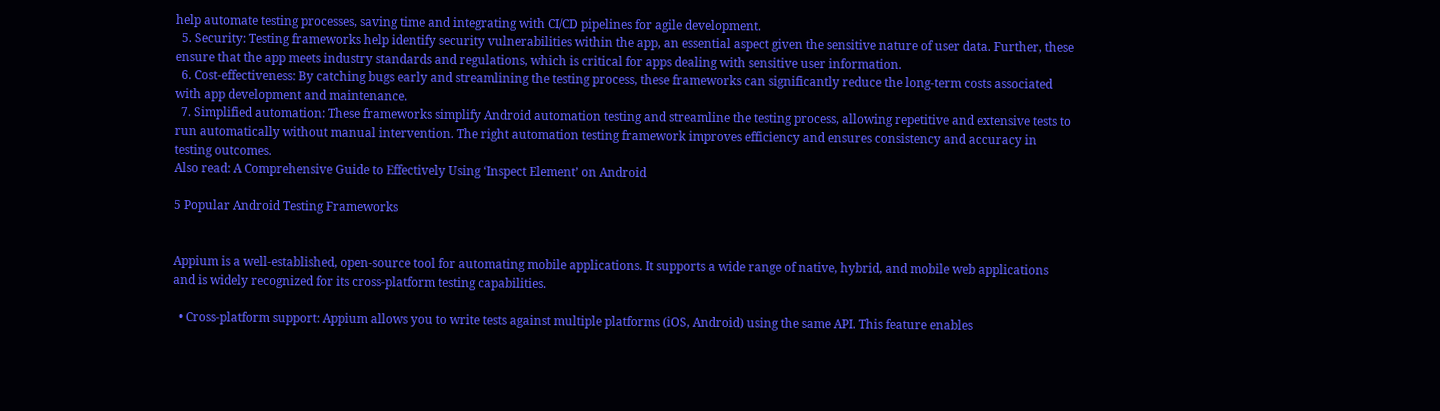help automate testing processes, saving time and integrating with CI/CD pipelines for agile development.
  5. Security: Testing frameworks help identify security vulnerabilities within the app, an essential aspect given the sensitive nature of user data. Further, these ensure that the app meets industry standards and regulations, which is critical for apps dealing with sensitive user information.
  6. Cost-effectiveness: By catching bugs early and streamlining the testing process, these frameworks can significantly reduce the long-term costs associated with app development and maintenance.
  7. Simplified automation: These frameworks simplify Android automation testing and streamline the testing process, allowing repetitive and extensive tests to run automatically without manual intervention. The right automation testing framework improves efficiency and ensures consistency and accuracy in testing outcomes.
Also read: A Comprehensive Guide to Effectively Using ‘Inspect Element’ on Android

5 Popular Android Testing Frameworks


Appium is a well-established, open-source tool for automating mobile applications. It supports a wide range of native, hybrid, and mobile web applications and is widely recognized for its cross-platform testing capabilities.

  • Cross-platform support: Appium allows you to write tests against multiple platforms (iOS, Android) using the same API. This feature enables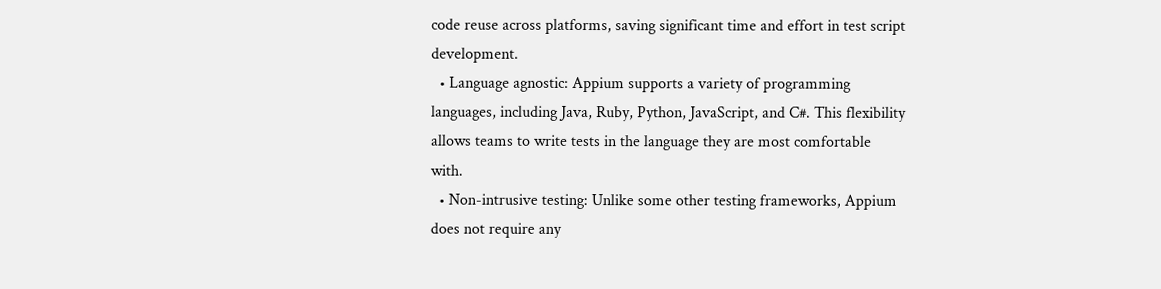code reuse across platforms, saving significant time and effort in test script development.
  • Language agnostic: Appium supports a variety of programming languages, including Java, Ruby, Python, JavaScript, and C#. This flexibility allows teams to write tests in the language they are most comfortable with.
  • Non-intrusive testing: Unlike some other testing frameworks, Appium does not require any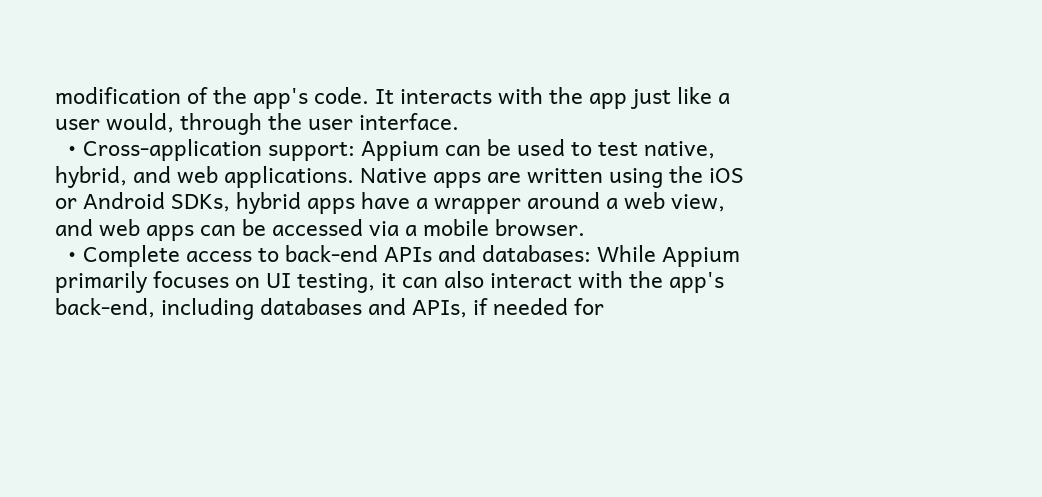modification of the app's code. It interacts with the app just like a user would, through the user interface.
  • Cross-application support: Appium can be used to test native, hybrid, and web applications. Native apps are written using the iOS or Android SDKs, hybrid apps have a wrapper around a web view, and web apps can be accessed via a mobile browser.
  • Complete access to back-end APIs and databases: While Appium primarily focuses on UI testing, it can also interact with the app's back-end, including databases and APIs, if needed for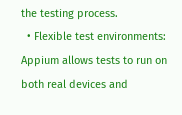the testing process.
  • Flexible test environments: Appium allows tests to run on both real devices and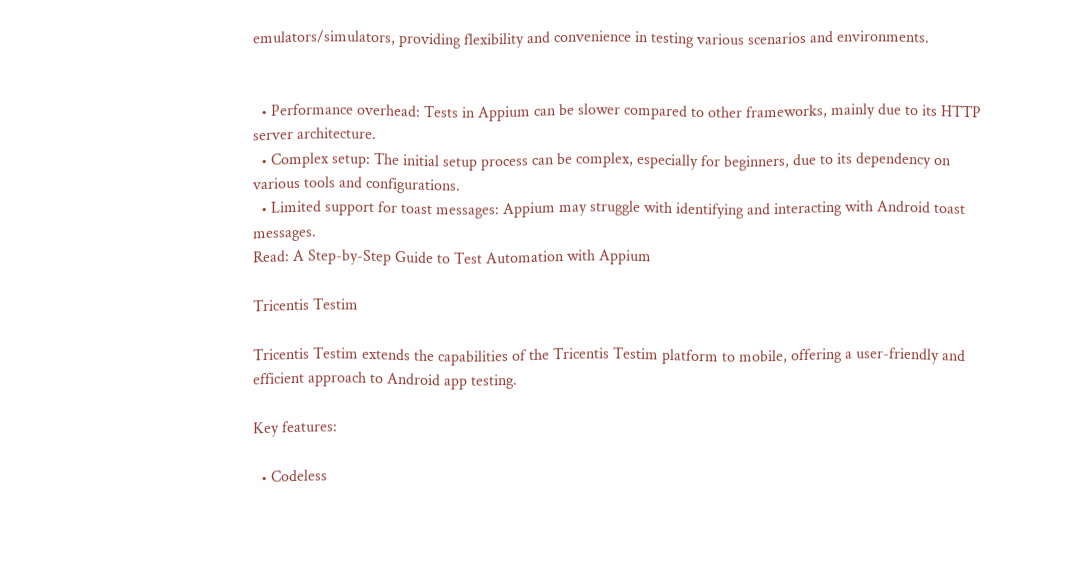emulators/simulators, providing flexibility and convenience in testing various scenarios and environments.


  • Performance overhead: Tests in Appium can be slower compared to other frameworks, mainly due to its HTTP server architecture.
  • Complex setup: The initial setup process can be complex, especially for beginners, due to its dependency on various tools and configurations.
  • Limited support for toast messages: Appium may struggle with identifying and interacting with Android toast messages.
Read: A Step-by-Step Guide to Test Automation with Appium

Tricentis Testim

Tricentis Testim extends the capabilities of the Tricentis Testim platform to mobile, offering a user-friendly and efficient approach to Android app testing.

Key features:

  • Codeless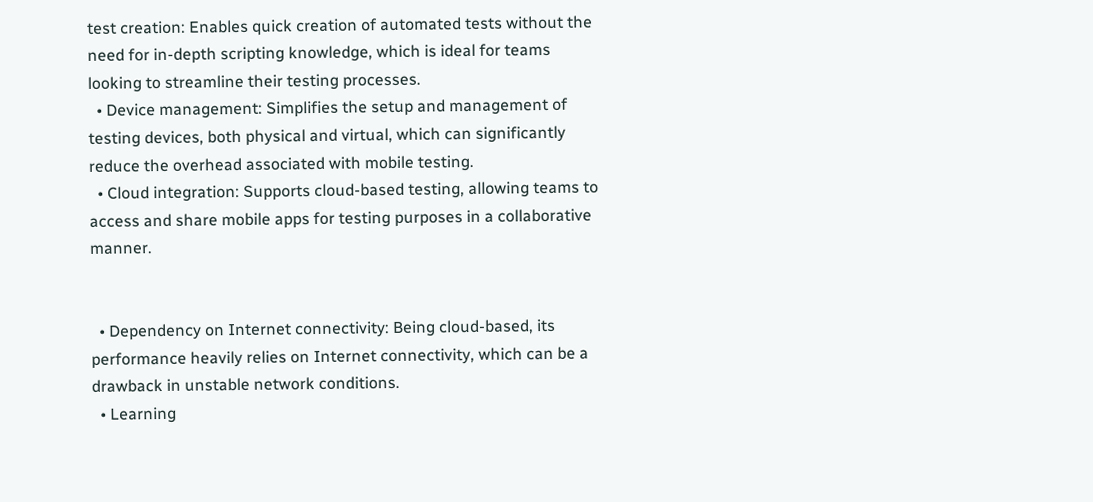test creation: Enables quick creation of automated tests without the need for in-depth scripting knowledge, which is ideal for teams looking to streamline their testing processes.
  • Device management: Simplifies the setup and management of testing devices, both physical and virtual, which can significantly reduce the overhead associated with mobile testing.
  • Cloud integration: Supports cloud-based testing, allowing teams to access and share mobile apps for testing purposes in a collaborative manner.


  • Dependency on Internet connectivity: Being cloud-based, its performance heavily relies on Internet connectivity, which can be a drawback in unstable network conditions.
  • Learning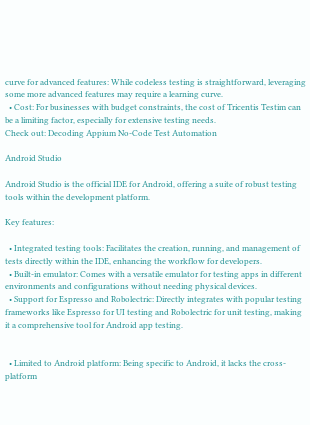curve for advanced features: While codeless testing is straightforward, leveraging some more advanced features may require a learning curve.
  • Cost: For businesses with budget constraints, the cost of Tricentis Testim can be a limiting factor, especially for extensive testing needs.
Check out: Decoding Appium No-Code Test Automation

Android Studio

Android Studio is the official IDE for Android, offering a suite of robust testing tools within the development platform.

Key features:

  • Integrated testing tools: Facilitates the creation, running, and management of tests directly within the IDE, enhancing the workflow for developers.
  • Built-in emulator: Comes with a versatile emulator for testing apps in different environments and configurations without needing physical devices.
  • Support for Espresso and Robolectric: Directly integrates with popular testing frameworks like Espresso for UI testing and Robolectric for unit testing, making it a comprehensive tool for Android app testing.


  • Limited to Android platform: Being specific to Android, it lacks the cross-platform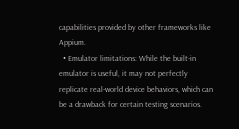capabilities provided by other frameworks like Appium.
  • Emulator limitations: While the built-in emulator is useful, it may not perfectly replicate real-world device behaviors, which can be a drawback for certain testing scenarios.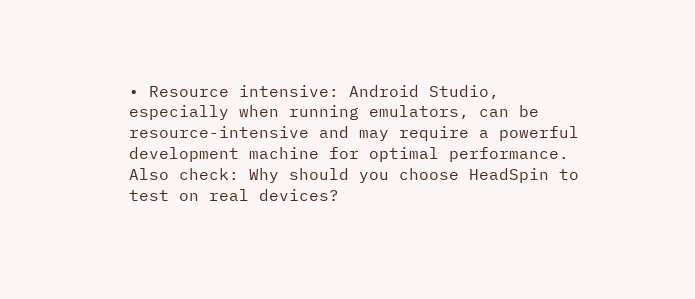• Resource intensive: Android Studio, especially when running emulators, can be resource-intensive and may require a powerful development machine for optimal performance.
Also check: Why should you choose HeadSpin to test on real devices?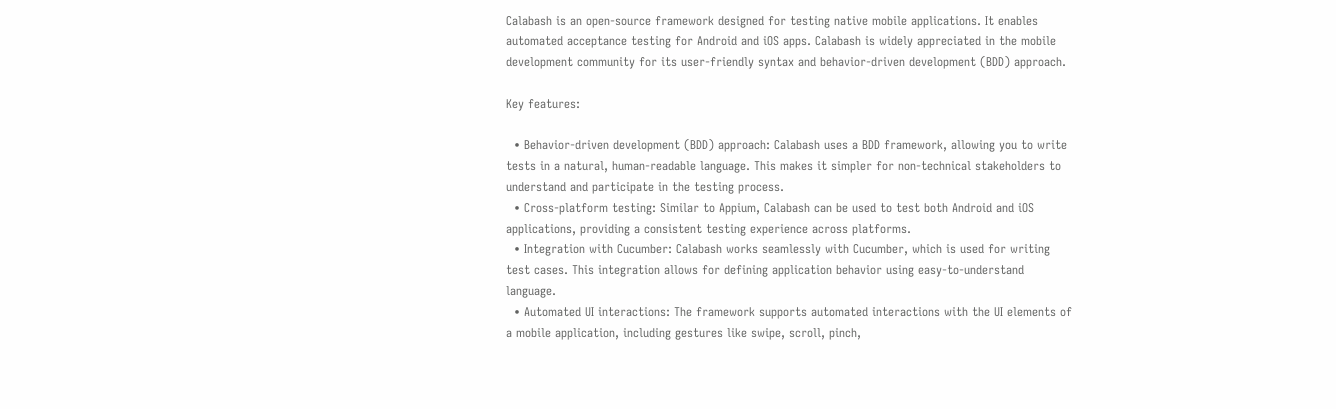Calabash is an open-source framework designed for testing native mobile applications. It enables automated acceptance testing for Android and iOS apps. Calabash is widely appreciated in the mobile development community for its user-friendly syntax and behavior-driven development (BDD) approach.

Key features:

  • Behavior-driven development (BDD) approach: Calabash uses a BDD framework, allowing you to write tests in a natural, human-readable language. This makes it simpler for non-technical stakeholders to understand and participate in the testing process.
  • Cross-platform testing: Similar to Appium, Calabash can be used to test both Android and iOS applications, providing a consistent testing experience across platforms.
  • Integration with Cucumber: Calabash works seamlessly with Cucumber, which is used for writing test cases. This integration allows for defining application behavior using easy-to-understand language.
  • Automated UI interactions: The framework supports automated interactions with the UI elements of a mobile application, including gestures like swipe, scroll, pinch,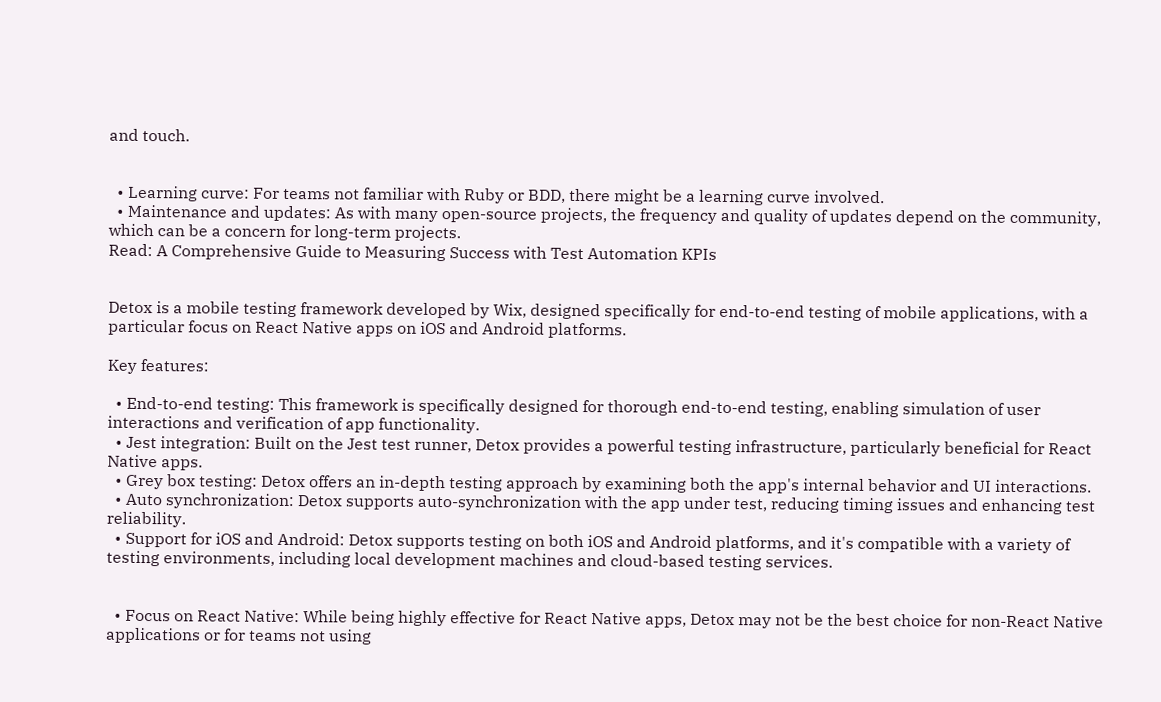and touch.


  • Learning curve: For teams not familiar with Ruby or BDD, there might be a learning curve involved.
  • Maintenance and updates: As with many open-source projects, the frequency and quality of updates depend on the community, which can be a concern for long-term projects.
Read: A Comprehensive Guide to Measuring Success with Test Automation KPIs


Detox is a mobile testing framework developed by Wix, designed specifically for end-to-end testing of mobile applications, with a particular focus on React Native apps on iOS and Android platforms.

Key features:

  • End-to-end testing: This framework is specifically designed for thorough end-to-end testing, enabling simulation of user interactions and verification of app functionality.
  • Jest integration: Built on the Jest test runner, Detox provides a powerful testing infrastructure, particularly beneficial for React Native apps.
  • Grey box testing: Detox offers an in-depth testing approach by examining both the app's internal behavior and UI interactions.
  • Auto synchronization: Detox supports auto-synchronization with the app under test, reducing timing issues and enhancing test reliability.
  • Support for iOS and Android: Detox supports testing on both iOS and Android platforms, and it's compatible with a variety of testing environments, including local development machines and cloud-based testing services.


  • Focus on React Native: While being highly effective for React Native apps, Detox may not be the best choice for non-React Native applications or for teams not using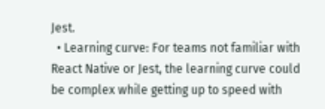Jest.
  • Learning curve: For teams not familiar with React Native or Jest, the learning curve could be complex while getting up to speed with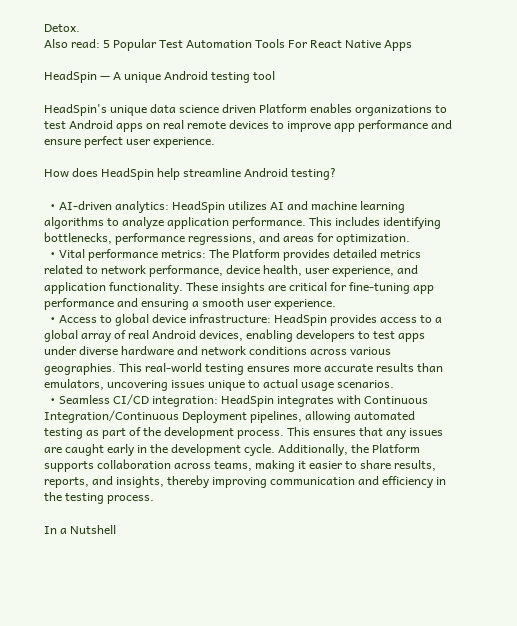Detox.
Also read: 5 Popular Test Automation Tools For React Native Apps

HeadSpin — A unique Android testing tool

HeadSpin's unique data science driven Platform enables organizations to test Android apps on real remote devices to improve app performance and ensure perfect user experience.

How does HeadSpin help streamline Android testing?

  • AI-driven analytics: HeadSpin utilizes AI and machine learning algorithms to analyze application performance. This includes identifying bottlenecks, performance regressions, and areas for optimization.
  • Vital performance metrics: The Platform provides detailed metrics related to network performance, device health, user experience, and application functionality. These insights are critical for fine-tuning app performance and ensuring a smooth user experience.
  • Access to global device infrastructure: HeadSpin provides access to a global array of real Android devices, enabling developers to test apps under diverse hardware and network conditions across various geographies. This real-world testing ensures more accurate results than emulators, uncovering issues unique to actual usage scenarios.
  • Seamless CI/CD integration: HeadSpin integrates with Continuous Integration/Continuous Deployment pipelines, allowing automated testing as part of the development process. This ensures that any issues are caught early in the development cycle. Additionally, the Platform supports collaboration across teams, making it easier to share results, reports, and insights, thereby improving communication and efficiency in the testing process.

In a Nutshell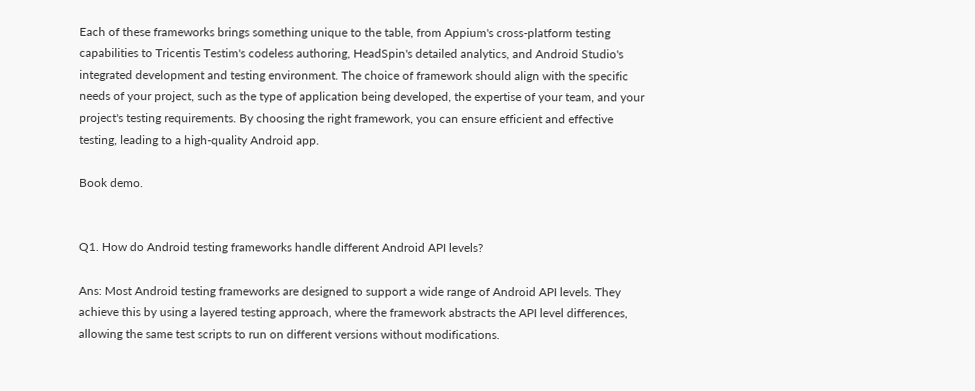Each of these frameworks brings something unique to the table, from Appium's cross-platform testing capabilities to Tricentis Testim's codeless authoring, HeadSpin's detailed analytics, and Android Studio's integrated development and testing environment. The choice of framework should align with the specific needs of your project, such as the type of application being developed, the expertise of your team, and your project's testing requirements. By choosing the right framework, you can ensure efficient and effective testing, leading to a high-quality Android app.

Book demo.


Q1. How do Android testing frameworks handle different Android API levels?

Ans: Most Android testing frameworks are designed to support a wide range of Android API levels. They achieve this by using a layered testing approach, where the framework abstracts the API level differences, allowing the same test scripts to run on different versions without modifications.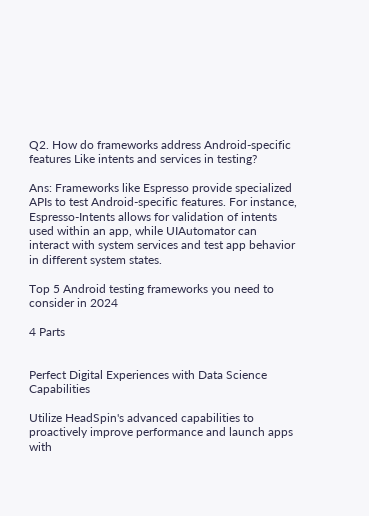Q2. How do frameworks address Android-specific features Like intents and services in testing?

Ans: Frameworks like Espresso provide specialized APIs to test Android-specific features. For instance, Espresso-Intents allows for validation of intents used within an app, while UIAutomator can interact with system services and test app behavior in different system states.

Top 5 Android testing frameworks you need to consider in 2024

4 Parts


Perfect Digital Experiences with Data Science Capabilities

Utilize HeadSpin's advanced capabilities to proactively improve performance and launch apps with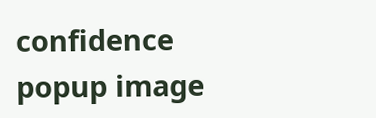confidence
popup image